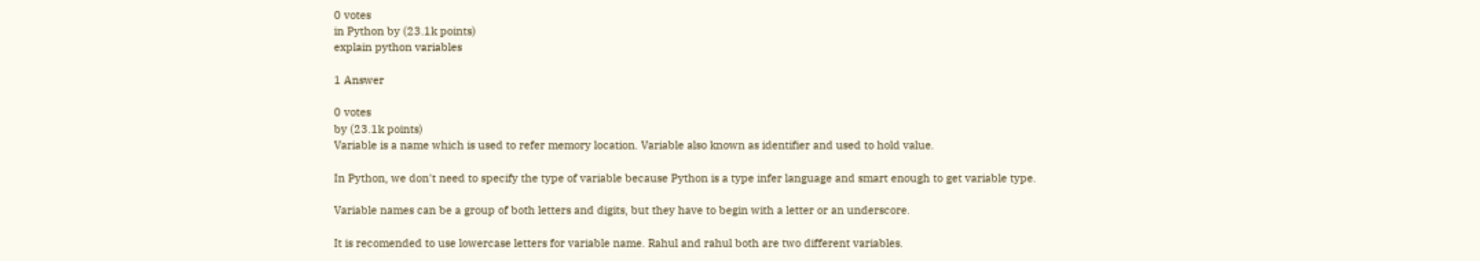0 votes
in Python by (23.1k points)
explain python variables

1 Answer

0 votes
by (23.1k points)
Variable is a name which is used to refer memory location. Variable also known as identifier and used to hold value.

In Python, we don't need to specify the type of variable because Python is a type infer language and smart enough to get variable type.

Variable names can be a group of both letters and digits, but they have to begin with a letter or an underscore.

It is recomended to use lowercase letters for variable name. Rahul and rahul both are two different variables.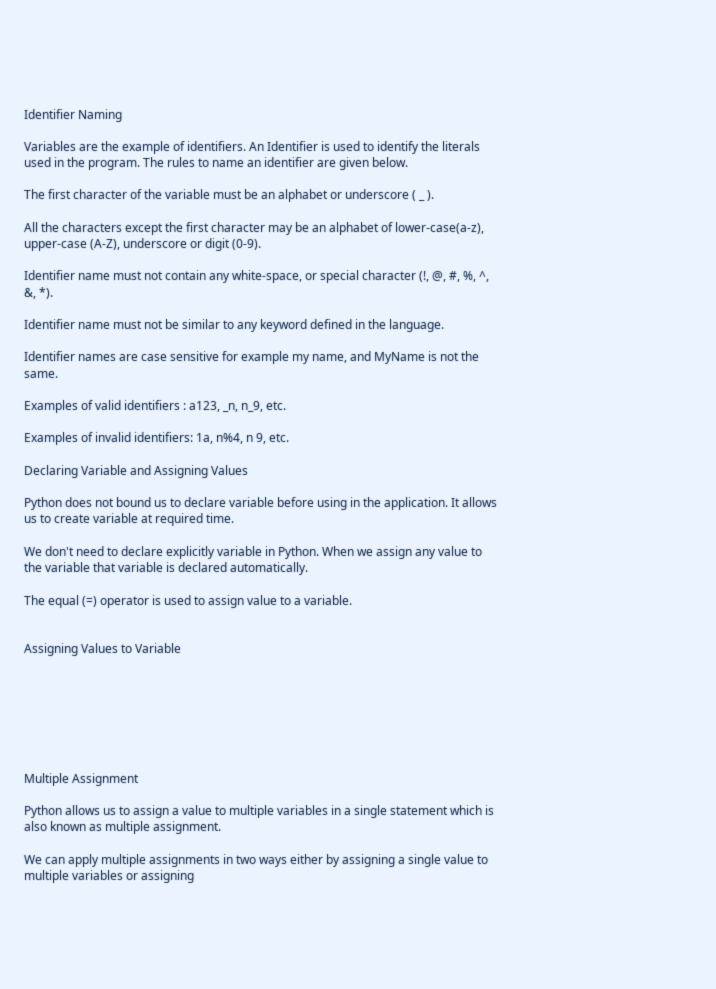Identifier Naming

Variables are the example of identifiers. An Identifier is used to identify the literals used in the program. The rules to name an identifier are given below.

The first character of the variable must be an alphabet or underscore ( _ ).

All the characters except the first character may be an alphabet of lower-case(a-z), upper-case (A-Z), underscore or digit (0-9).

Identifier name must not contain any white-space, or special character (!, @, #, %, ^, &, *).

Identifier name must not be similar to any keyword defined in the language.

Identifier names are case sensitive for example my name, and MyName is not the same.

Examples of valid identifiers : a123, _n, n_9, etc.

Examples of invalid identifiers: 1a, n%4, n 9, etc.

Declaring Variable and Assigning Values

Python does not bound us to declare variable before using in the application. It allows us to create variable at required time.

We don't need to declare explicitly variable in Python. When we assign any value to the variable that variable is declared automatically.

The equal (=) operator is used to assign value to a variable.


Assigning Values to Variable







Multiple Assignment

Python allows us to assign a value to multiple variables in a single statement which is also known as multiple assignment.

We can apply multiple assignments in two ways either by assigning a single value to multiple variables or assigning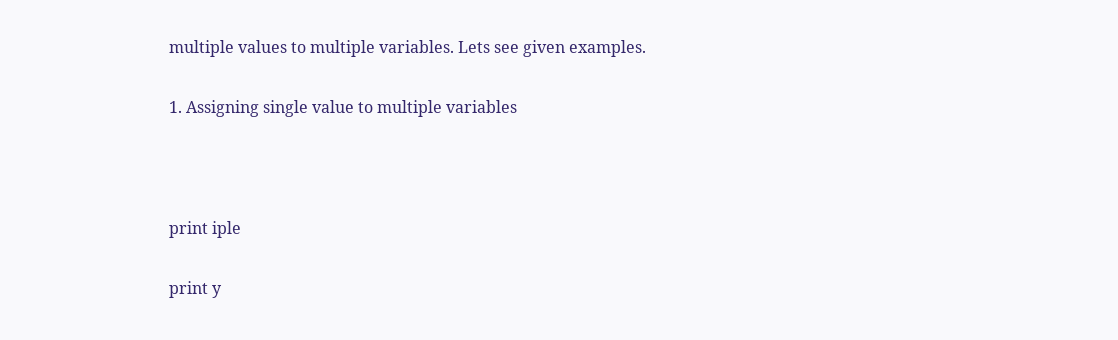multiple values to multiple variables. Lets see given examples.

1. Assigning single value to multiple variables



print iple

print y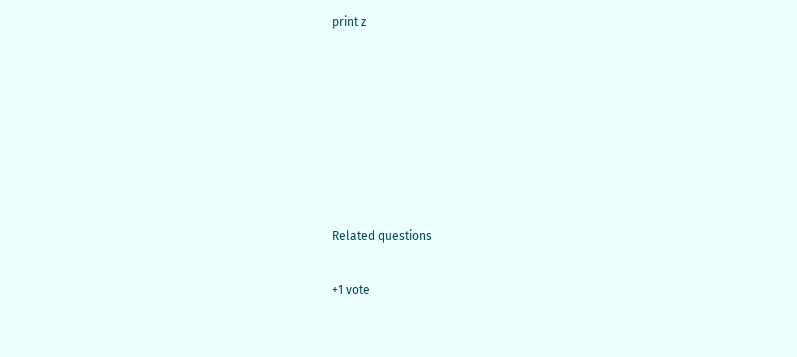print z







Related questions

+1 vote